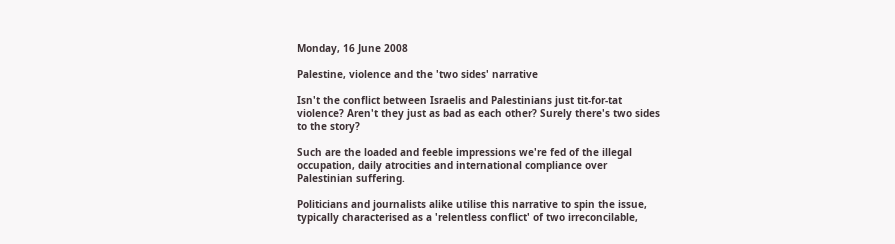Monday, 16 June 2008

Palestine, violence and the 'two sides' narrative

Isn't the conflict between Israelis and Palestinians just tit-for-tat violence? Aren't they just as bad as each other? Surely there's two sides to the story?

Such are the loaded and feeble impressions we're fed of the illegal occupation, daily atrocities and international compliance over Palestinian suffering.

Politicians and journalists alike utilise this narrative to spin the issue, typically characterised as a 'relentless conflict' of two irreconcilable,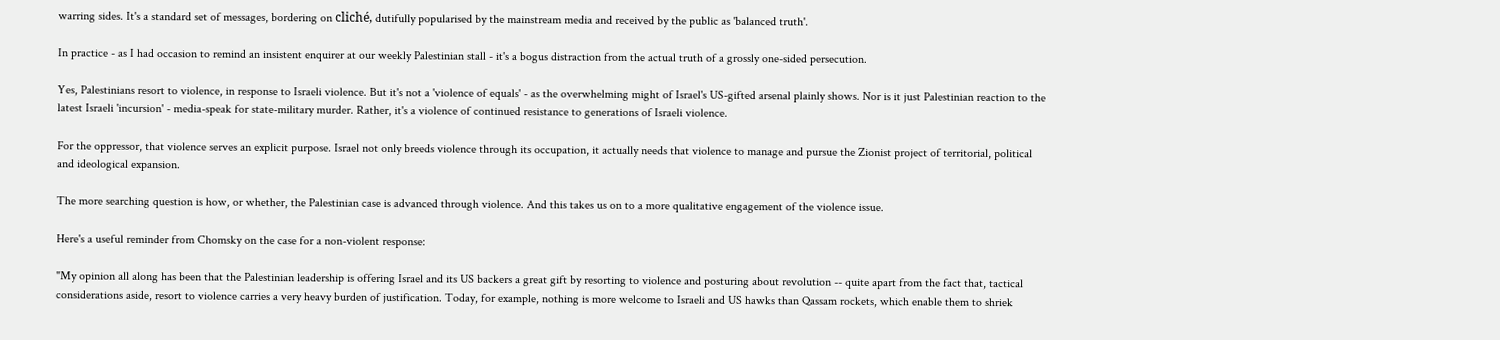warring sides. It's a standard set of messages, bordering on cliché, dutifully popularised by the mainstream media and received by the public as 'balanced truth'.

In practice - as I had occasion to remind an insistent enquirer at our weekly Palestinian stall - it's a bogus distraction from the actual truth of a grossly one-sided persecution.

Yes, Palestinians resort to violence, in response to Israeli violence. But it's not a 'violence of equals' - as the overwhelming might of Israel's US-gifted arsenal plainly shows. Nor is it just Palestinian reaction to the latest Israeli 'incursion' - media-speak for state-military murder. Rather, it's a violence of continued resistance to generations of Israeli violence.

For the oppressor, that violence serves an explicit purpose. Israel not only breeds violence through its occupation, it actually needs that violence to manage and pursue the Zionist project of territorial, political and ideological expansion.

The more searching question is how, or whether, the Palestinian case is advanced through violence. And this takes us on to a more qualitative engagement of the violence issue.

Here's a useful reminder from Chomsky on the case for a non-violent response:

"My opinion all along has been that the Palestinian leadership is offering Israel and its US backers a great gift by resorting to violence and posturing about revolution -- quite apart from the fact that, tactical considerations aside, resort to violence carries a very heavy burden of justification. Today, for example, nothing is more welcome to Israeli and US hawks than Qassam rockets, which enable them to shriek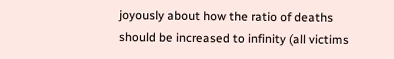joyously about how the ratio of deaths should be increased to infinity (all victims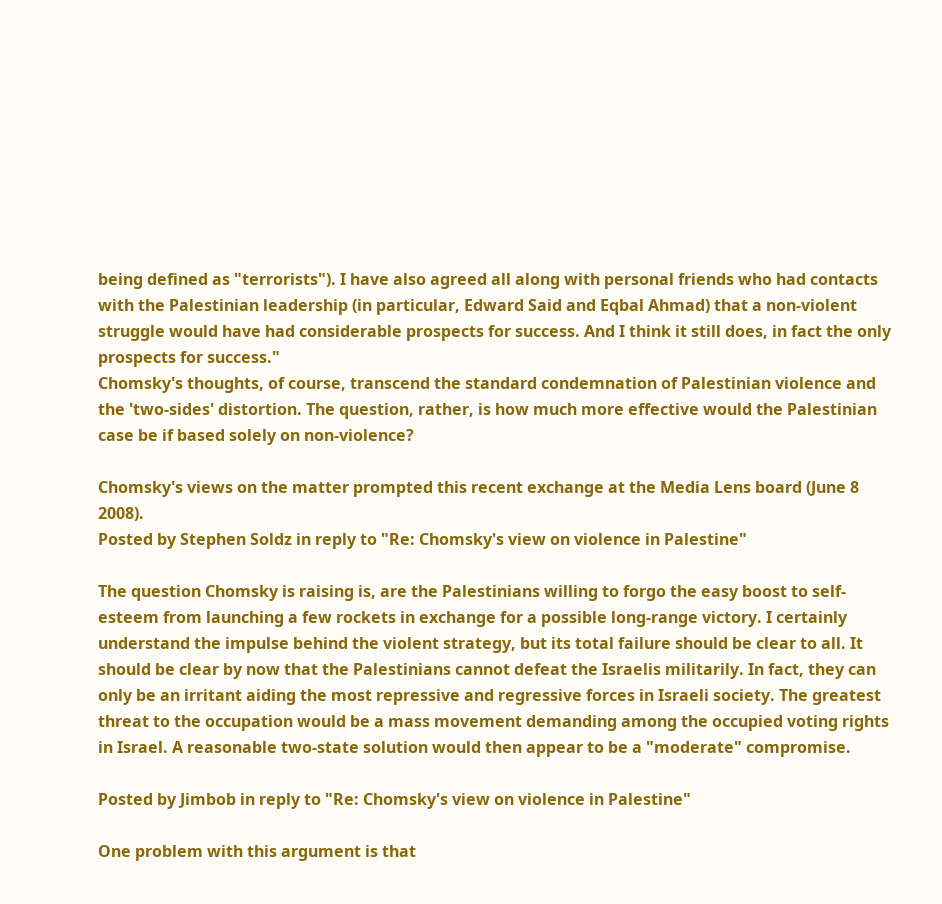being defined as "terrorists"). I have also agreed all along with personal friends who had contacts with the Palestinian leadership (in particular, Edward Said and Eqbal Ahmad) that a non-violent struggle would have had considerable prospects for success. And I think it still does, in fact the only prospects for success."
Chomsky's thoughts, of course, transcend the standard condemnation of Palestinian violence and the 'two-sides' distortion. The question, rather, is how much more effective would the Palestinian case be if based solely on non-violence?

Chomsky's views on the matter prompted this recent exchange at the Media Lens board (June 8 2008).
Posted by Stephen Soldz in reply to "Re: Chomsky's view on violence in Palestine"

The question Chomsky is raising is, are the Palestinians willing to forgo the easy boost to self-esteem from launching a few rockets in exchange for a possible long-range victory. I certainly understand the impulse behind the violent strategy, but its total failure should be clear to all. It should be clear by now that the Palestinians cannot defeat the Israelis militarily. In fact, they can only be an irritant aiding the most repressive and regressive forces in Israeli society. The greatest threat to the occupation would be a mass movement demanding among the occupied voting rights in Israel. A reasonable two-state solution would then appear to be a "moderate" compromise.

Posted by Jimbob in reply to "Re: Chomsky's view on violence in Palestine"

One problem with this argument is that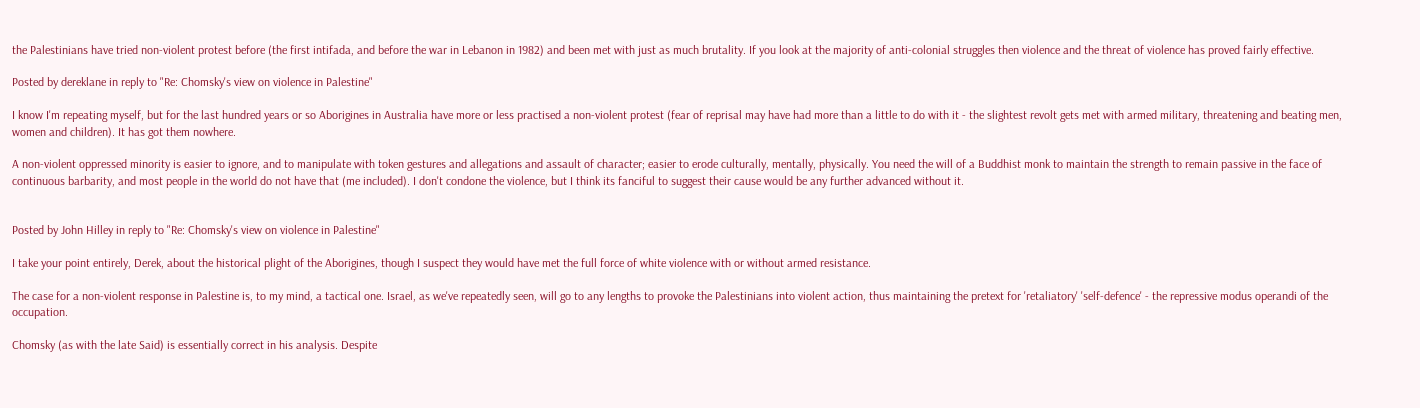the Palestinians have tried non-violent protest before (the first intifada, and before the war in Lebanon in 1982) and been met with just as much brutality. If you look at the majority of anti-colonial struggles then violence and the threat of violence has proved fairly effective.

Posted by dereklane in reply to "Re: Chomsky's view on violence in Palestine"

I know I'm repeating myself, but for the last hundred years or so Aborigines in Australia have more or less practised a non-violent protest (fear of reprisal may have had more than a little to do with it - the slightest revolt gets met with armed military, threatening and beating men, women and children). It has got them nowhere.

A non-violent oppressed minority is easier to ignore, and to manipulate with token gestures and allegations and assault of character; easier to erode culturally, mentally, physically. You need the will of a Buddhist monk to maintain the strength to remain passive in the face of continuous barbarity, and most people in the world do not have that (me included). I don't condone the violence, but I think its fanciful to suggest their cause would be any further advanced without it.


Posted by John Hilley in reply to "Re: Chomsky's view on violence in Palestine"

I take your point entirely, Derek, about the historical plight of the Aborigines, though I suspect they would have met the full force of white violence with or without armed resistance.

The case for a non-violent response in Palestine is, to my mind, a tactical one. Israel, as we've repeatedly seen, will go to any lengths to provoke the Palestinians into violent action, thus maintaining the pretext for 'retaliatory' 'self-defence' - the repressive modus operandi of the occupation.

Chomsky (as with the late Said) is essentially correct in his analysis. Despite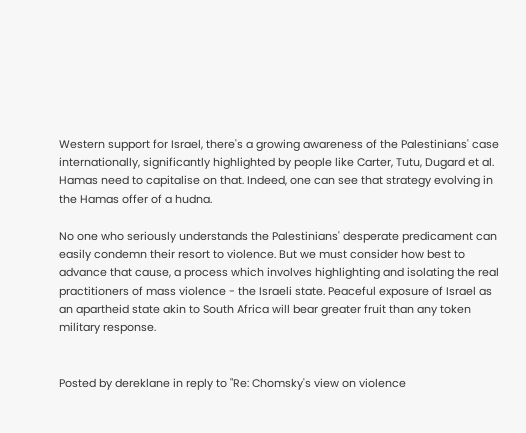Western support for Israel, there's a growing awareness of the Palestinians' case internationally, significantly highlighted by people like Carter, Tutu, Dugard et al. Hamas need to capitalise on that. Indeed, one can see that strategy evolving in the Hamas offer of a hudna.

No one who seriously understands the Palestinians' desperate predicament can easily condemn their resort to violence. But we must consider how best to advance that cause, a process which involves highlighting and isolating the real practitioners of mass violence - the Israeli state. Peaceful exposure of Israel as an apartheid state akin to South Africa will bear greater fruit than any token military response.


Posted by dereklane in reply to "Re: Chomsky's view on violence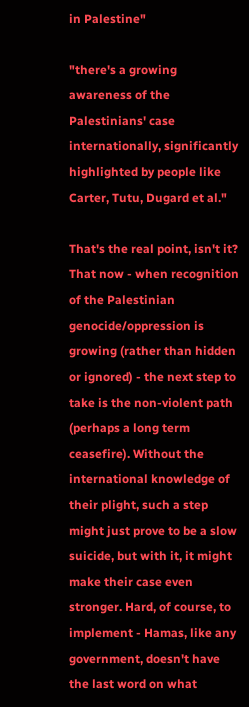in Palestine"

"there's a growing awareness of the Palestinians' case internationally, significantly highlighted by people like Carter, Tutu, Dugard et al."

That's the real point, isn't it? That now - when recognition of the Palestinian genocide/oppression is growing (rather than hidden or ignored) - the next step to take is the non-violent path (perhaps a long term ceasefire). Without the international knowledge of their plight, such a step might just prove to be a slow suicide, but with it, it might make their case even stronger. Hard, of course, to implement - Hamas, like any government, doesn't have the last word on what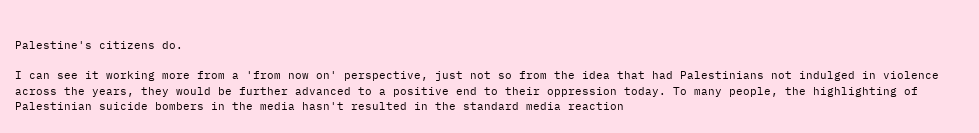Palestine's citizens do.

I can see it working more from a 'from now on' perspective, just not so from the idea that had Palestinians not indulged in violence across the years, they would be further advanced to a positive end to their oppression today. To many people, the highlighting of Palestinian suicide bombers in the media hasn't resulted in the standard media reaction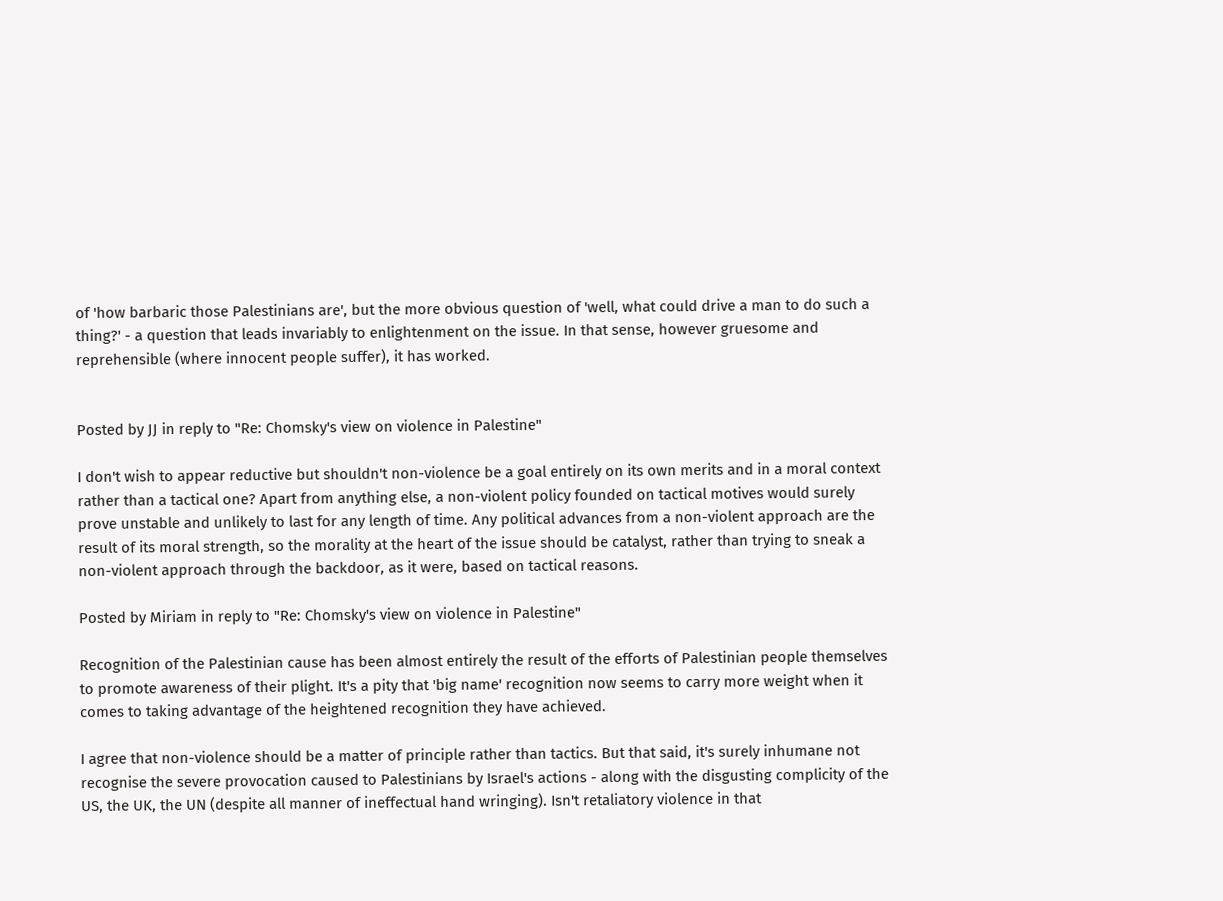of 'how barbaric those Palestinians are', but the more obvious question of 'well, what could drive a man to do such a thing?' - a question that leads invariably to enlightenment on the issue. In that sense, however gruesome and reprehensible (where innocent people suffer), it has worked.


Posted by JJ in reply to "Re: Chomsky's view on violence in Palestine"

I don't wish to appear reductive but shouldn't non-violence be a goal entirely on its own merits and in a moral context rather than a tactical one? Apart from anything else, a non-violent policy founded on tactical motives would surely prove unstable and unlikely to last for any length of time. Any political advances from a non-violent approach are the result of its moral strength, so the morality at the heart of the issue should be catalyst, rather than trying to sneak a non-violent approach through the backdoor, as it were, based on tactical reasons.

Posted by Miriam in reply to "Re: Chomsky's view on violence in Palestine"

Recognition of the Palestinian cause has been almost entirely the result of the efforts of Palestinian people themselves to promote awareness of their plight. It's a pity that 'big name' recognition now seems to carry more weight when it comes to taking advantage of the heightened recognition they have achieved.

I agree that non-violence should be a matter of principle rather than tactics. But that said, it's surely inhumane not recognise the severe provocation caused to Palestinians by Israel's actions - along with the disgusting complicity of the US, the UK, the UN (despite all manner of ineffectual hand wringing). Isn't retaliatory violence in that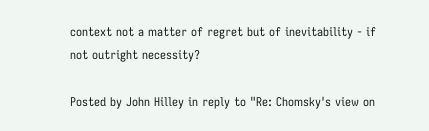context not a matter of regret but of inevitability - if not outright necessity?

Posted by John Hilley in reply to "Re: Chomsky's view on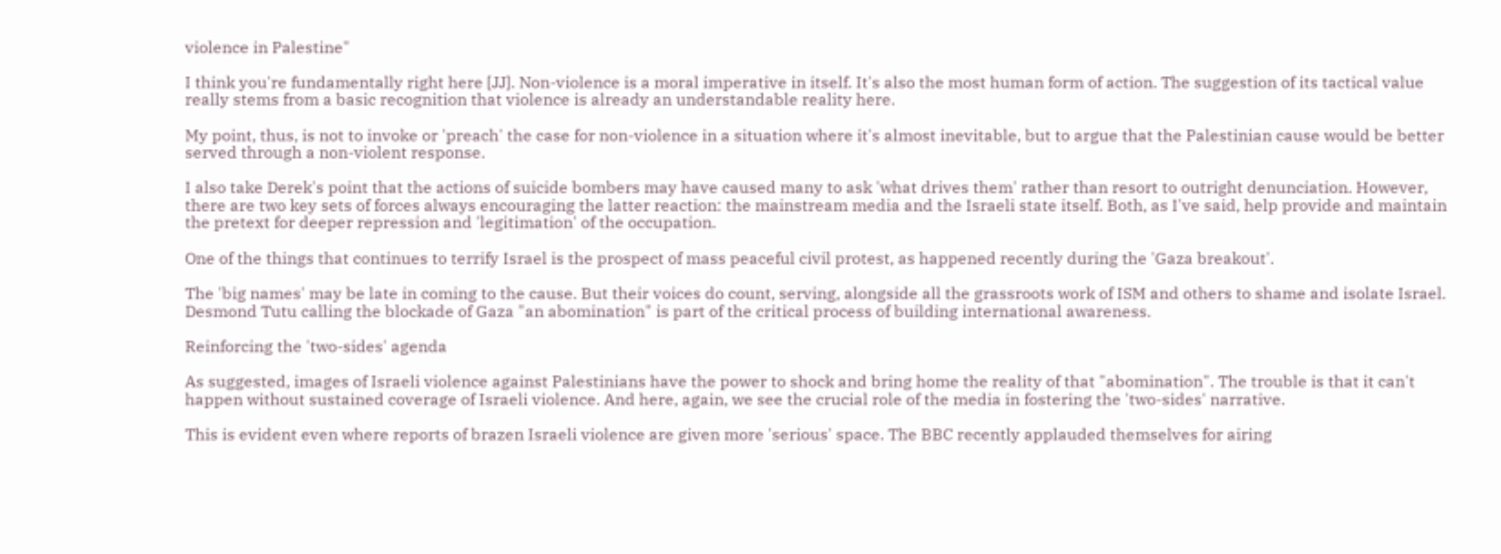violence in Palestine"

I think you're fundamentally right here [JJ]. Non-violence is a moral imperative in itself. It's also the most human form of action. The suggestion of its tactical value really stems from a basic recognition that violence is already an understandable reality here.

My point, thus, is not to invoke or 'preach' the case for non-violence in a situation where it's almost inevitable, but to argue that the Palestinian cause would be better served through a non-violent response.

I also take Derek's point that the actions of suicide bombers may have caused many to ask 'what drives them' rather than resort to outright denunciation. However, there are two key sets of forces always encouraging the latter reaction: the mainstream media and the Israeli state itself. Both, as I've said, help provide and maintain the pretext for deeper repression and 'legitimation' of the occupation.

One of the things that continues to terrify Israel is the prospect of mass peaceful civil protest, as happened recently during the 'Gaza breakout'.

The 'big names' may be late in coming to the cause. But their voices do count, serving, alongside all the grassroots work of ISM and others to shame and isolate Israel. Desmond Tutu calling the blockade of Gaza "an abomination" is part of the critical process of building international awareness.

Reinforcing the 'two-sides' agenda

As suggested, images of Israeli violence against Palestinians have the power to shock and bring home the reality of that "abomination". The trouble is that it can't happen without sustained coverage of Israeli violence. And here, again, we see the crucial role of the media in fostering the 'two-sides' narrative.

This is evident even where reports of brazen Israeli violence are given more 'serious' space. The BBC recently applauded themselves for airing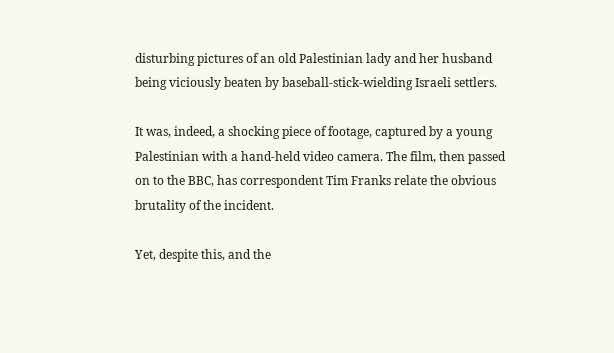disturbing pictures of an old Palestinian lady and her husband being viciously beaten by baseball-stick-wielding Israeli settlers.

It was, indeed, a shocking piece of footage, captured by a young Palestinian with a hand-held video camera. The film, then passed on to the BBC, has correspondent Tim Franks relate the obvious brutality of the incident.

Yet, despite this, and the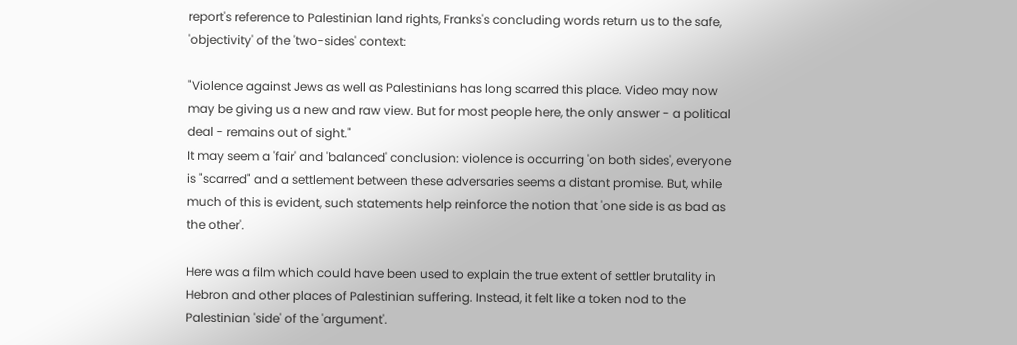report's reference to Palestinian land rights, Franks's concluding words return us to the safe, 'objectivity' of the 'two-sides' context:

"Violence against Jews as well as Palestinians has long scarred this place. Video may now may be giving us a new and raw view. But for most people here, the only answer - a political deal - remains out of sight."
It may seem a 'fair' and 'balanced' conclusion: violence is occurring 'on both sides', everyone is "scarred" and a settlement between these adversaries seems a distant promise. But, while much of this is evident, such statements help reinforce the notion that 'one side is as bad as the other'.

Here was a film which could have been used to explain the true extent of settler brutality in Hebron and other places of Palestinian suffering. Instead, it felt like a token nod to the Palestinian 'side' of the 'argument'.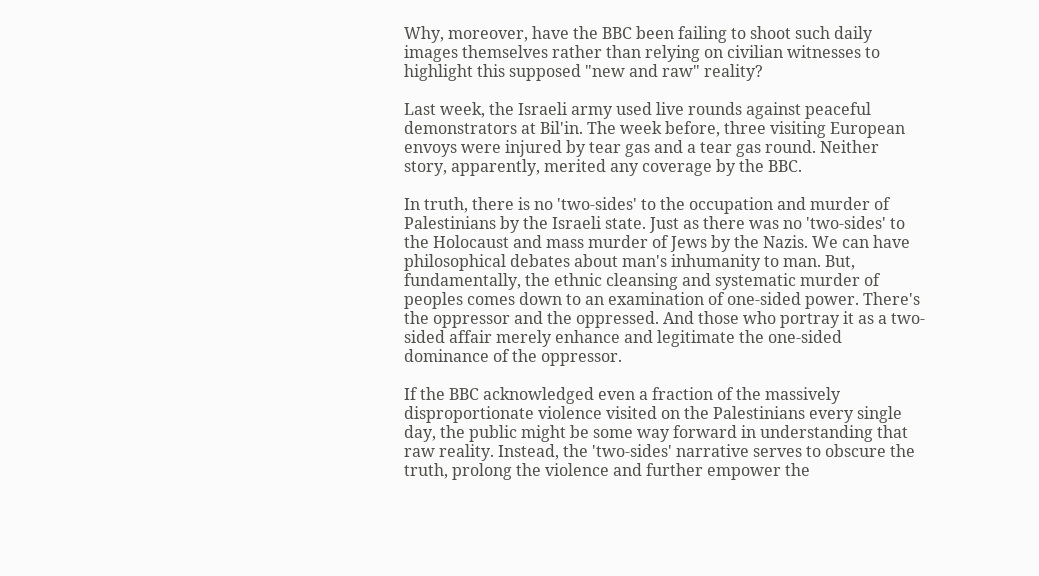Why, moreover, have the BBC been failing to shoot such daily images themselves rather than relying on civilian witnesses to highlight this supposed "new and raw" reality?

Last week, the Israeli army used live rounds against peaceful demonstrators at Bil'in. The week before, three visiting European envoys were injured by tear gas and a tear gas round. Neither story, apparently, merited any coverage by the BBC.

In truth, there is no 'two-sides' to the occupation and murder of Palestinians by the Israeli state. Just as there was no 'two-sides' to the Holocaust and mass murder of Jews by the Nazis. We can have philosophical debates about man's inhumanity to man. But, fundamentally, the ethnic cleansing and systematic murder of peoples comes down to an examination of one-sided power. There's the oppressor and the oppressed. And those who portray it as a two-sided affair merely enhance and legitimate the one-sided dominance of the oppressor.

If the BBC acknowledged even a fraction of the massively disproportionate violence visited on the Palestinians every single day, the public might be some way forward in understanding that raw reality. Instead, the 'two-sides' narrative serves to obscure the truth, prolong the violence and further empower the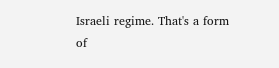Israeli regime. That's a form of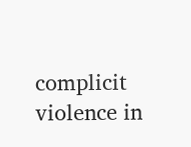complicit violence in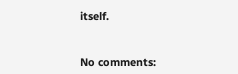itself.


No comments: